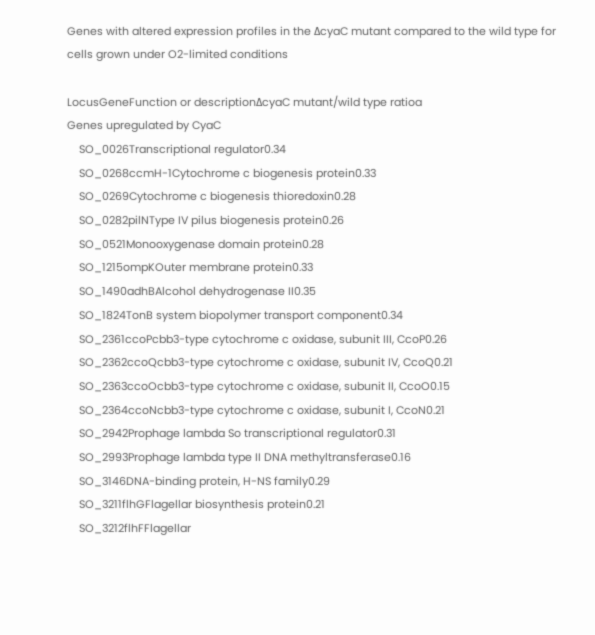Genes with altered expression profiles in the ΔcyaC mutant compared to the wild type for cells grown under O2-limited conditions

LocusGeneFunction or descriptionΔcyaC mutant/wild type ratioa
Genes upregulated by CyaC
    SO_0026Transcriptional regulator0.34
    SO_0268ccmH-1Cytochrome c biogenesis protein0.33
    SO_0269Cytochrome c biogenesis thioredoxin0.28
    SO_0282pilNType IV pilus biogenesis protein0.26
    SO_0521Monooxygenase domain protein0.28
    SO_1215ompKOuter membrane protein0.33
    SO_1490adhBAlcohol dehydrogenase II0.35
    SO_1824TonB system biopolymer transport component0.34
    SO_2361ccoPcbb3-type cytochrome c oxidase, subunit III, CcoP0.26
    SO_2362ccoQcbb3-type cytochrome c oxidase, subunit IV, CcoQ0.21
    SO_2363ccoOcbb3-type cytochrome c oxidase, subunit II, CcoO0.15
    SO_2364ccoNcbb3-type cytochrome c oxidase, subunit I, CcoN0.21
    SO_2942Prophage lambda So transcriptional regulator0.31
    SO_2993Prophage lambda type II DNA methyltransferase0.16
    SO_3146DNA-binding protein, H-NS family0.29
    SO_3211flhGFlagellar biosynthesis protein0.21
    SO_3212flhFFlagellar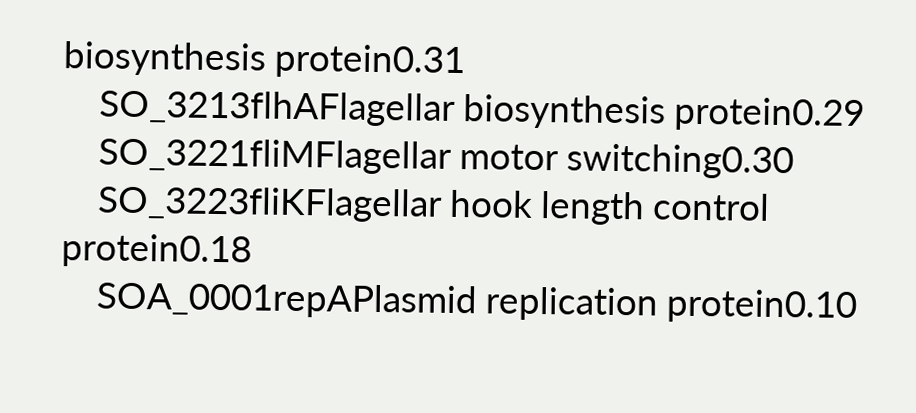biosynthesis protein0.31
    SO_3213flhAFlagellar biosynthesis protein0.29
    SO_3221fliMFlagellar motor switching0.30
    SO_3223fliKFlagellar hook length control protein0.18
    SOA_0001repAPlasmid replication protein0.10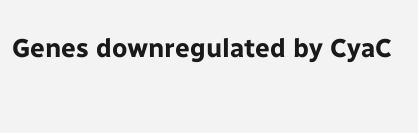Genes downregulated by CyaC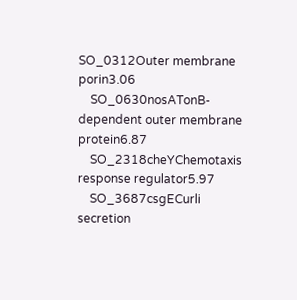SO_0312Outer membrane porin3.06
    SO_0630nosATonB-dependent outer membrane protein6.87
    SO_2318cheYChemotaxis response regulator5.97
    SO_3687csgECurli secretion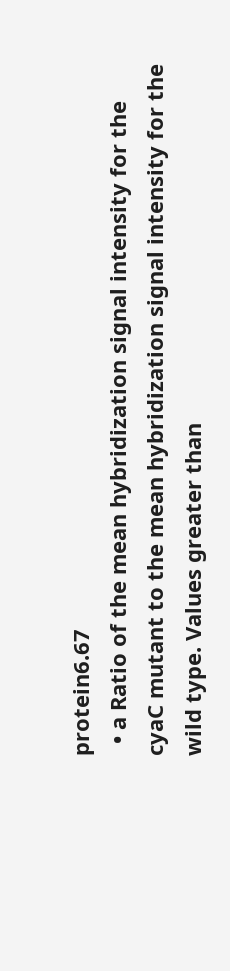protein6.67
  • a Ratio of the mean hybridization signal intensity for the cyaC mutant to the mean hybridization signal intensity for the wild type. Values greater than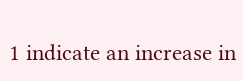1 indicate an increase in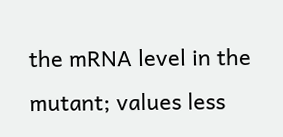the mRNA level in the mutant; values less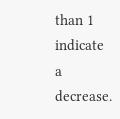than 1 indicate a decrease.